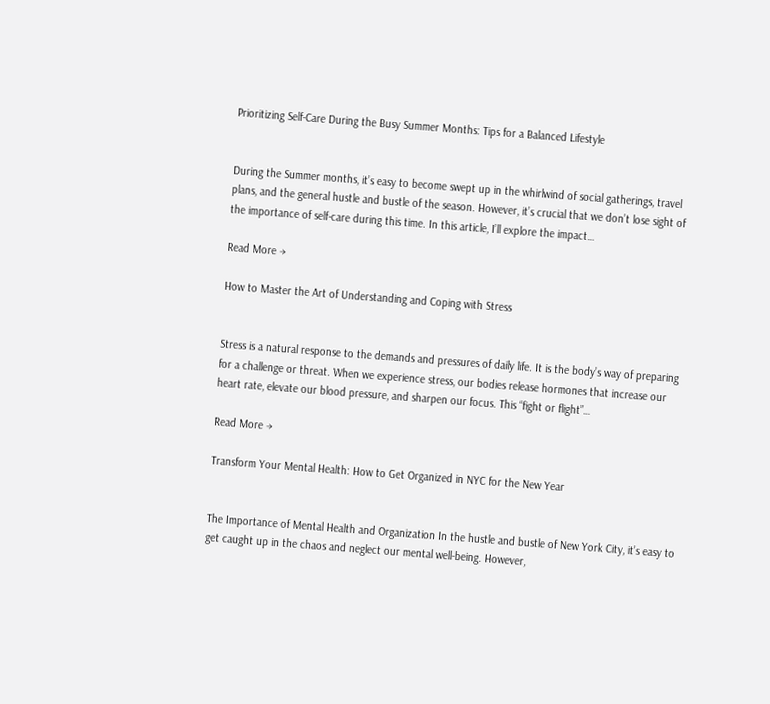Prioritizing Self-Care During the Busy Summer Months: Tips for a Balanced Lifestyle


During the Summer months, it’s easy to become swept up in the whirlwind of social gatherings, travel plans, and the general hustle and bustle of the season. However, it’s crucial that we don’t lose sight of the importance of self-care during this time. In this article, I’ll explore the impact…

Read More →

How to Master the Art of Understanding and Coping with Stress


Stress is a natural response to the demands and pressures of daily life. It is the body’s way of preparing for a challenge or threat. When we experience stress, our bodies release hormones that increase our heart rate, elevate our blood pressure, and sharpen our focus. This “fight or flight”…

Read More →

Transform Your Mental Health: How to Get Organized in NYC for the New Year


The Importance of Mental Health and Organization In the hustle and bustle of New York City, it’s easy to get caught up in the chaos and neglect our mental well-being. However,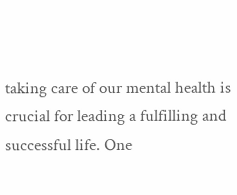taking care of our mental health is crucial for leading a fulfilling and successful life. One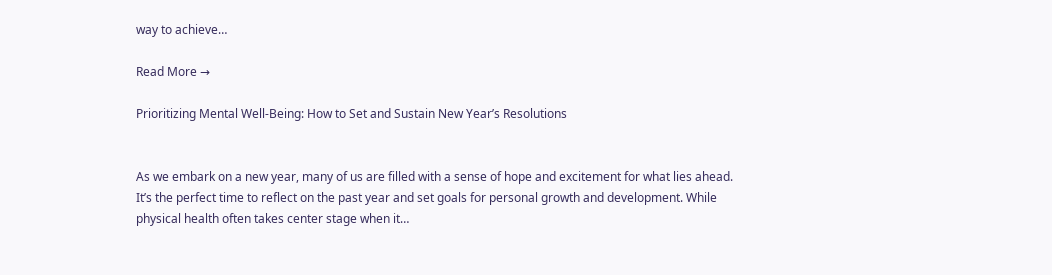way to achieve…

Read More →

Prioritizing Mental Well-Being: How to Set and Sustain New Year’s Resolutions


As we embark on a new year, many of us are filled with a sense of hope and excitement for what lies ahead. It’s the perfect time to reflect on the past year and set goals for personal growth and development. While physical health often takes center stage when it…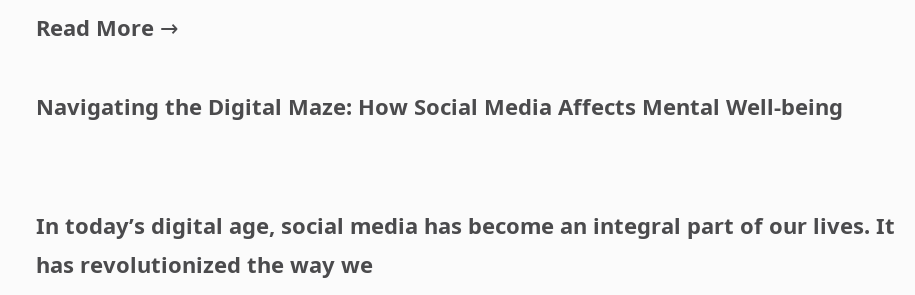Read More →

Navigating the Digital Maze: How Social Media Affects Mental Well-being


In today’s digital age, social media has become an integral part of our lives. It has revolutionized the way we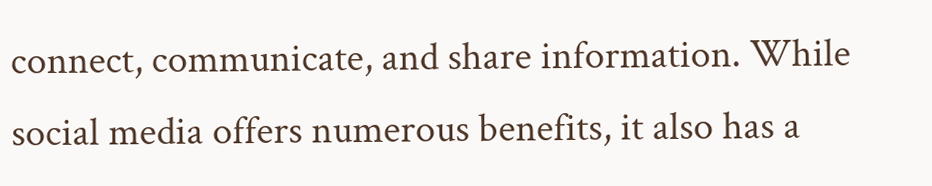connect, communicate, and share information. While social media offers numerous benefits, it also has a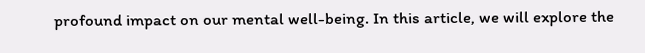profound impact on our mental well-being. In this article, we will explore the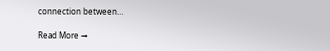connection between…

Read More →